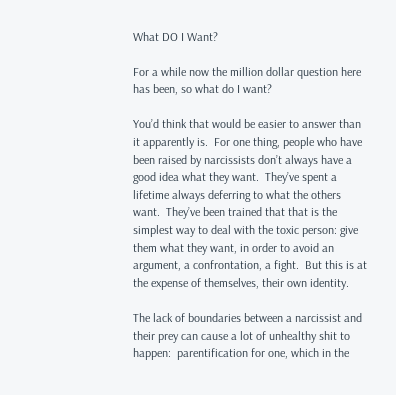What DO I Want?

For a while now the million dollar question here has been, so what do I want?

You’d think that would be easier to answer than it apparently is.  For one thing, people who have been raised by narcissists don’t always have a good idea what they want.  They’ve spent a lifetime always deferring to what the others want.  They’ve been trained that that is the simplest way to deal with the toxic person: give them what they want, in order to avoid an argument, a confrontation, a fight.  But this is at the expense of themselves, their own identity.

The lack of boundaries between a narcissist and their prey can cause a lot of unhealthy shit to happen:  parentification for one, which in the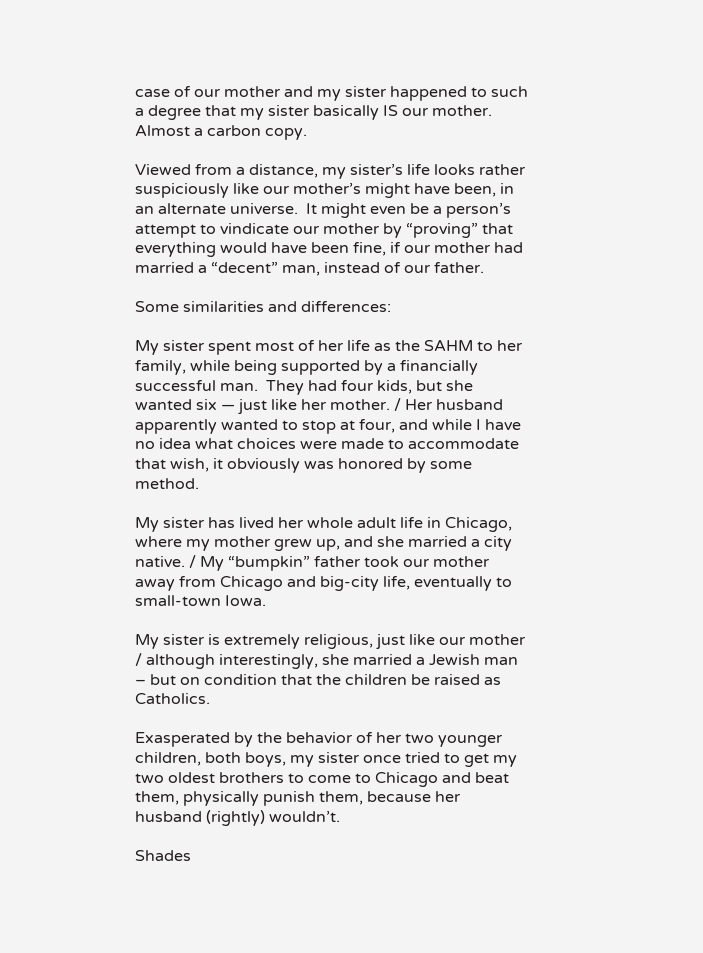case of our mother and my sister happened to such a degree that my sister basically IS our mother.  Almost a carbon copy.

Viewed from a distance, my sister’s life looks rather suspiciously like our mother’s might have been, in an alternate universe.  It might even be a person’s attempt to vindicate our mother by “proving” that everything would have been fine, if our mother had married a “decent” man, instead of our father.

Some similarities and differences:

My sister spent most of her life as the SAHM to her family, while being supported by a financially successful man.  They had four kids, but she wanted six — just like her mother. / Her husband apparently wanted to stop at four, and while I have no idea what choices were made to accommodate that wish, it obviously was honored by some method.

My sister has lived her whole adult life in Chicago, where my mother grew up, and she married a city native. / My “bumpkin” father took our mother away from Chicago and big-city life, eventually to small-town Iowa.

My sister is extremely religious, just like our mother / although interestingly, she married a Jewish man – but on condition that the children be raised as Catholics.

Exasperated by the behavior of her two younger children, both boys, my sister once tried to get my two oldest brothers to come to Chicago and beat them, physically punish them, because her husband (rightly) wouldn’t.

Shades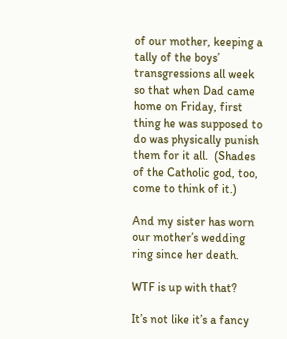of our mother, keeping a tally of the boys’ transgressions all week so that when Dad came home on Friday, first thing he was supposed to do was physically punish them for it all.  (Shades of the Catholic god, too, come to think of it.)

And my sister has worn our mother’s wedding ring since her death.

WTF is up with that?

It’s not like it’s a fancy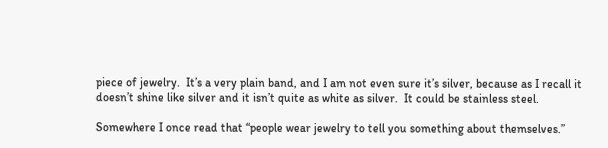piece of jewelry.  It’s a very plain band, and I am not even sure it’s silver, because as I recall it doesn’t shine like silver and it isn’t quite as white as silver.  It could be stainless steel.

Somewhere I once read that “people wear jewelry to tell you something about themselves.”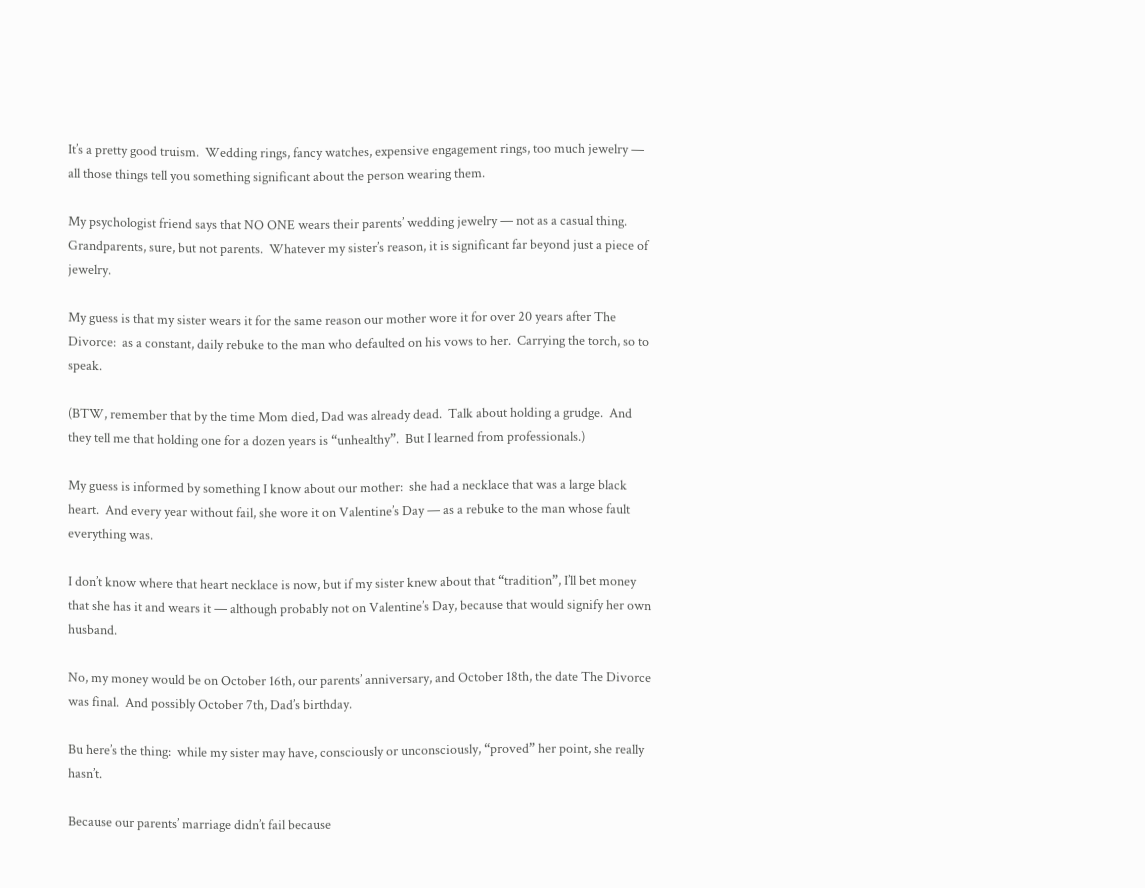It’s a pretty good truism.  Wedding rings, fancy watches, expensive engagement rings, too much jewelry — all those things tell you something significant about the person wearing them.

My psychologist friend says that NO ONE wears their parents’ wedding jewelry — not as a casual thing.  Grandparents, sure, but not parents.  Whatever my sister’s reason, it is significant far beyond just a piece of jewelry.

My guess is that my sister wears it for the same reason our mother wore it for over 20 years after The Divorce:  as a constant, daily rebuke to the man who defaulted on his vows to her.  Carrying the torch, so to speak.

(BTW, remember that by the time Mom died, Dad was already dead.  Talk about holding a grudge.  And they tell me that holding one for a dozen years is “unhealthy”.  But I learned from professionals.)

My guess is informed by something I know about our mother:  she had a necklace that was a large black heart.  And every year without fail, she wore it on Valentine’s Day — as a rebuke to the man whose fault everything was.

I don’t know where that heart necklace is now, but if my sister knew about that “tradition”, I’ll bet money that she has it and wears it — although probably not on Valentine’s Day, because that would signify her own husband.

No, my money would be on October 16th, our parents’ anniversary, and October 18th, the date The Divorce was final.  And possibly October 7th, Dad’s birthday.

Bu here’s the thing:  while my sister may have, consciously or unconsciously, “proved” her point, she really hasn’t.

Because our parents’ marriage didn’t fail because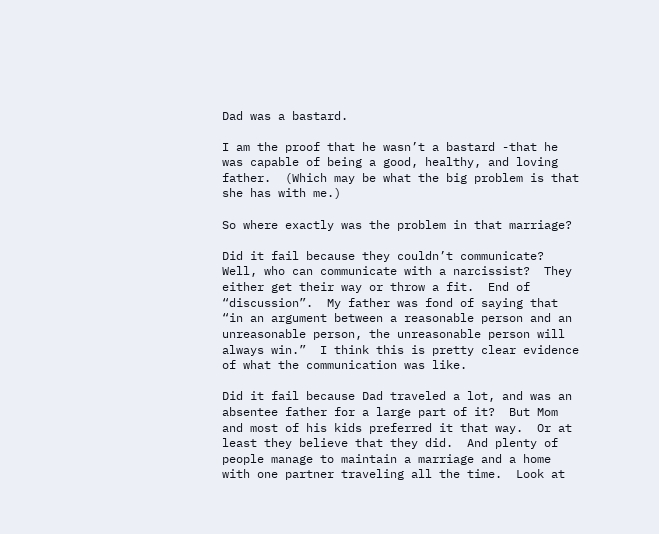Dad was a bastard.

I am the proof that he wasn’t a bastard -that he was capable of being a good, healthy, and loving father.  (Which may be what the big problem is that she has with me.)

So where exactly was the problem in that marriage?

Did it fail because they couldn’t communicate?  Well, who can communicate with a narcissist?  They either get their way or throw a fit.  End of “discussion”.  My father was fond of saying that “in an argument between a reasonable person and an unreasonable person, the unreasonable person will always win.”  I think this is pretty clear evidence of what the communication was like.

Did it fail because Dad traveled a lot, and was an absentee father for a large part of it?  But Mom and most of his kids preferred it that way.  Or at least they believe that they did.  And plenty of people manage to maintain a marriage and a home with one partner traveling all the time.  Look at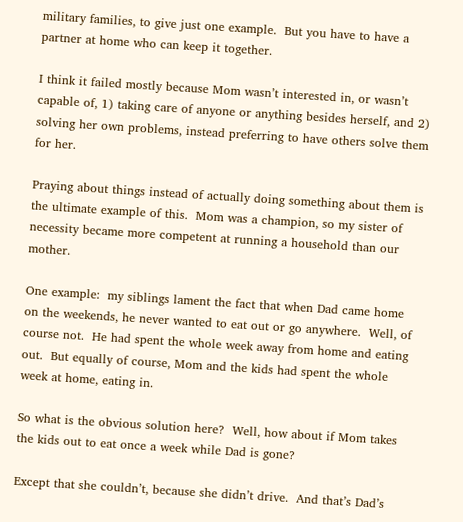military families, to give just one example.  But you have to have a partner at home who can keep it together.

I think it failed mostly because Mom wasn’t interested in, or wasn’t capable of, 1) taking care of anyone or anything besides herself, and 2)  solving her own problems, instead preferring to have others solve them for her.

Praying about things instead of actually doing something about them is the ultimate example of this.  Mom was a champion, so my sister of necessity became more competent at running a household than our mother.

One example:  my siblings lament the fact that when Dad came home on the weekends, he never wanted to eat out or go anywhere.  Well, of course not.  He had spent the whole week away from home and eating out.  But equally of course, Mom and the kids had spent the whole week at home, eating in.

So what is the obvious solution here?  Well, how about if Mom takes the kids out to eat once a week while Dad is gone?

Except that she couldn’t, because she didn’t drive.  And that’s Dad’s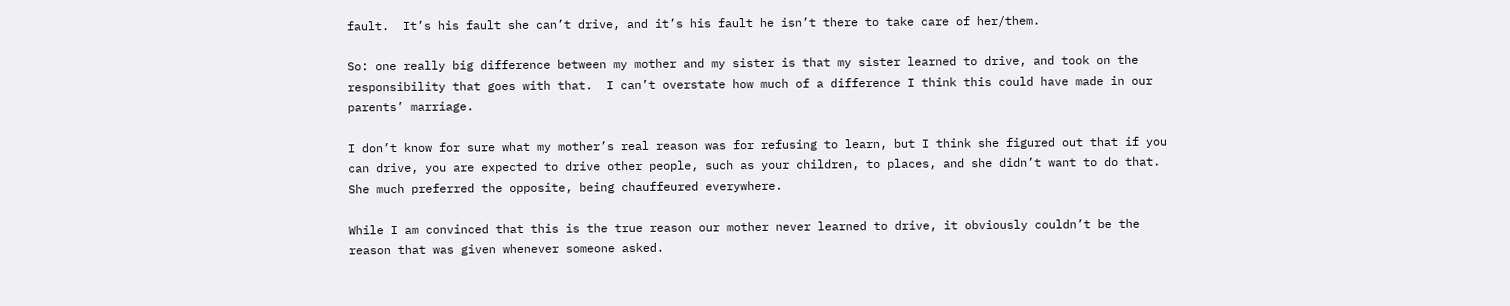fault.  It’s his fault she can’t drive, and it’s his fault he isn’t there to take care of her/them.

So: one really big difference between my mother and my sister is that my sister learned to drive, and took on the responsibility that goes with that.  I can’t overstate how much of a difference I think this could have made in our parents’ marriage.

I don’t know for sure what my mother’s real reason was for refusing to learn, but I think she figured out that if you can drive, you are expected to drive other people, such as your children, to places, and she didn’t want to do that.  She much preferred the opposite, being chauffeured everywhere.

While I am convinced that this is the true reason our mother never learned to drive, it obviously couldn’t be the reason that was given whenever someone asked.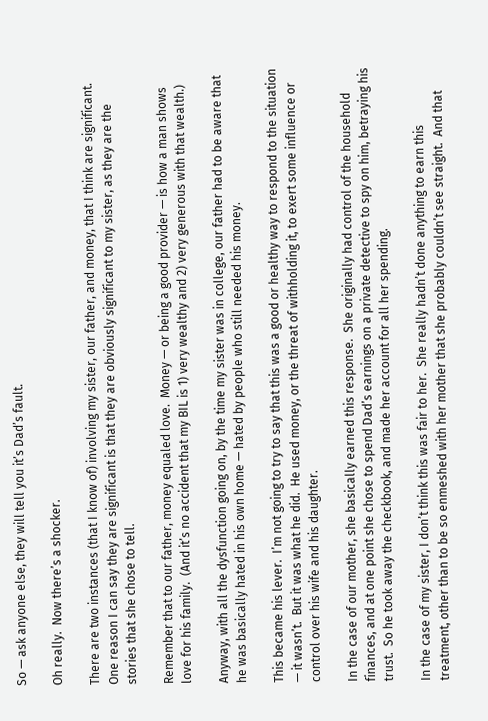So — ask anyone else, they will tell you it’s Dad’s fault.

Oh really.  Now there’s a shocker.

There are two instances (that I know of) involving my sister, our father, and money, that I think are significant.  One reason I can say they are significant is that they are obviously significant to my sister, as they are the stories that she chose to tell.

Remember that to our father, money equaled love.  Money — or being a good provider — is how a man shows love for his family.  (And it’s no accident that my BIL is 1) very wealthy and 2) very generous with that wealth.)

Anyway, with all the dysfunction going on, by the time my sister was in college, our father had to be aware that he was basically hated in his own home — hated by people who still needed his money.

This became his lever.  I’m not going to try to say that this was a good or healthy way to respond to the situation — it wasn’t.  But it was what he did.  He used money, or the threat of withholding it, to exert some influence or control over his wife and his daughter.

In the case of our mother, she basically earned this response.  She originally had control of the household finances, and at one point she chose to spend Dad’s earnings on a private detective to spy on him, betraying his trust.  So he took away the checkbook, and made her account for all her spending.

In the case of my sister, I don’t think this was fair to her.  She really hadn’t done anything to earn this treatment, other than to be so enmeshed with her mother that she probably couldn’t see straight.  And that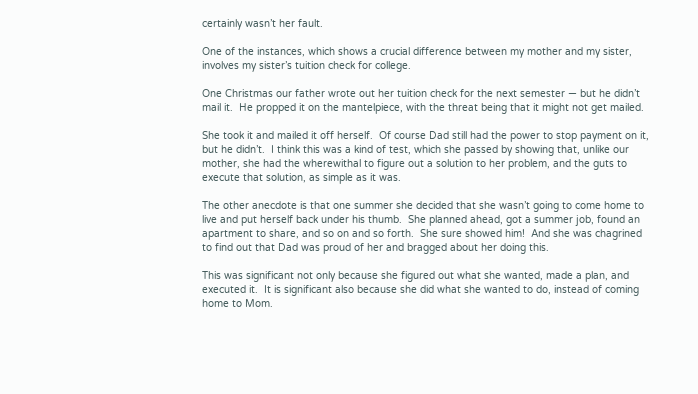certainly wasn’t her fault.

One of the instances, which shows a crucial difference between my mother and my sister, involves my sister’s tuition check for college.

One Christmas our father wrote out her tuition check for the next semester — but he didn’t mail it.  He propped it on the mantelpiece, with the threat being that it might not get mailed.

She took it and mailed it off herself.  Of course Dad still had the power to stop payment on it, but he didn’t.  I think this was a kind of test, which she passed by showing that, unlike our mother, she had the wherewithal to figure out a solution to her problem, and the guts to execute that solution, as simple as it was.

The other anecdote is that one summer she decided that she wasn’t going to come home to live and put herself back under his thumb.  She planned ahead, got a summer job, found an apartment to share, and so on and so forth.  She sure showed him!  And she was chagrined to find out that Dad was proud of her and bragged about her doing this.

This was significant not only because she figured out what she wanted, made a plan, and executed it.  It is significant also because she did what she wanted to do, instead of coming home to Mom.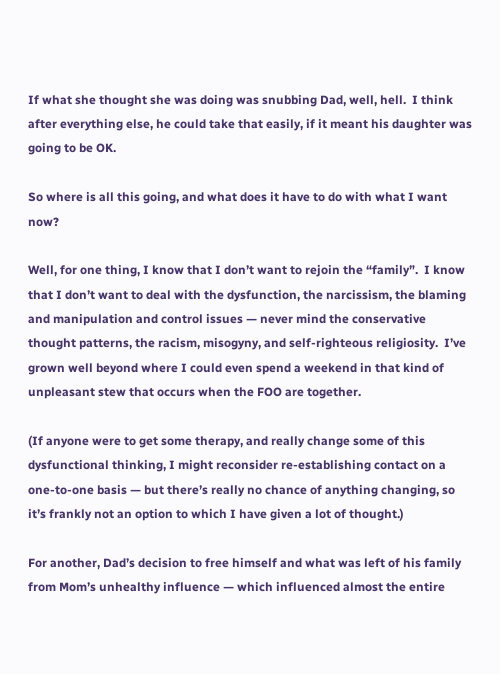If what she thought she was doing was snubbing Dad, well, hell.  I think after everything else, he could take that easily, if it meant his daughter was going to be OK.

So where is all this going, and what does it have to do with what I want now?

Well, for one thing, I know that I don’t want to rejoin the “family”.  I know that I don’t want to deal with the dysfunction, the narcissism, the blaming and manipulation and control issues — never mind the conservative thought patterns, the racism, misogyny, and self-righteous religiosity.  I’ve grown well beyond where I could even spend a weekend in that kind of unpleasant stew that occurs when the FOO are together.

(If anyone were to get some therapy, and really change some of this dysfunctional thinking, I might reconsider re-establishing contact on a one-to-one basis — but there’s really no chance of anything changing, so it’s frankly not an option to which I have given a lot of thought.)

For another, Dad’s decision to free himself and what was left of his family from Mom’s unhealthy influence — which influenced almost the entire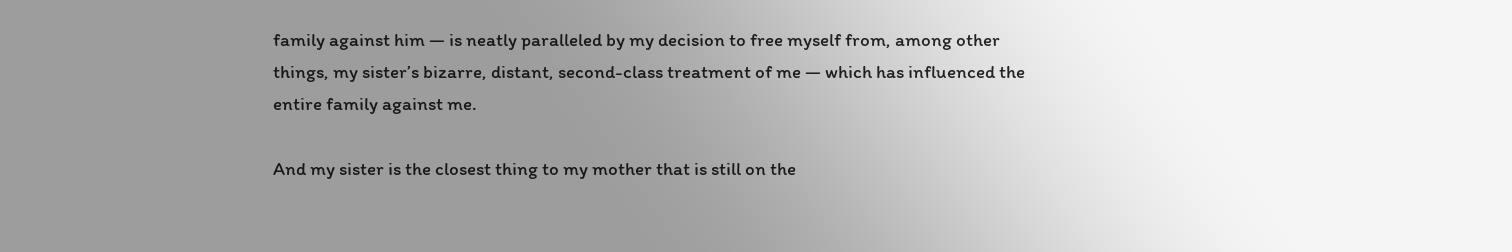family against him — is neatly paralleled by my decision to free myself from, among other things, my sister’s bizarre, distant, second-class treatment of me — which has influenced the entire family against me.

And my sister is the closest thing to my mother that is still on the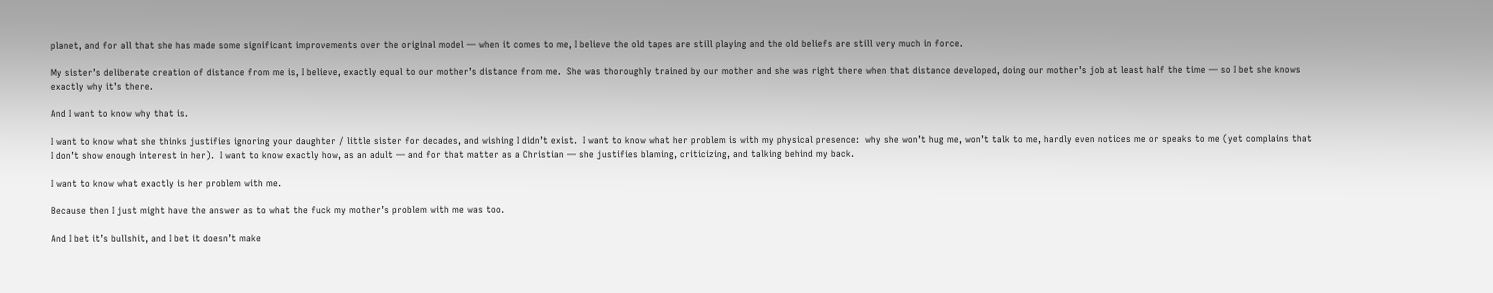planet, and for all that she has made some significant improvements over the original model — when it comes to me, I believe the old tapes are still playing and the old beliefs are still very much in force.

My sister’s deliberate creation of distance from me is, I believe, exactly equal to our mother’s distance from me.  She was thoroughly trained by our mother and she was right there when that distance developed, doing our mother’s job at least half the time — so I bet she knows exactly why it’s there.

And I want to know why that is.

I want to know what she thinks justifies ignoring your daughter / little sister for decades, and wishing I didn’t exist.  I want to know what her problem is with my physical presence:  why she won’t hug me, won’t talk to me, hardly even notices me or speaks to me (yet complains that I don’t show enough interest in her).  I want to know exactly how, as an adult — and for that matter as a Christian — she justifies blaming, criticizing, and talking behind my back.

I want to know what exactly is her problem with me.

Because then I just might have the answer as to what the fuck my mother’s problem with me was too.

And I bet it’s bullshit, and I bet it doesn’t make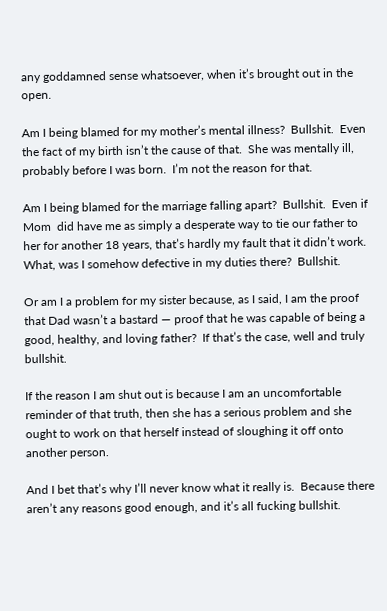any goddamned sense whatsoever, when it’s brought out in the open.

Am I being blamed for my mother’s mental illness?  Bullshit.  Even the fact of my birth isn’t the cause of that.  She was mentally ill, probably before I was born.  I’m not the reason for that.

Am I being blamed for the marriage falling apart?  Bullshit.  Even if Mom  did have me as simply a desperate way to tie our father to her for another 18 years, that’s hardly my fault that it didn’t work.  What, was I somehow defective in my duties there?  Bullshit.

Or am I a problem for my sister because, as I said, I am the proof that Dad wasn’t a bastard — proof that he was capable of being a good, healthy, and loving father?  If that’s the case, well and truly bullshit.

If the reason I am shut out is because I am an uncomfortable reminder of that truth, then she has a serious problem and she ought to work on that herself instead of sloughing it off onto another person.

And I bet that’s why I’ll never know what it really is.  Because there aren’t any reasons good enough, and it’s all fucking bullshit.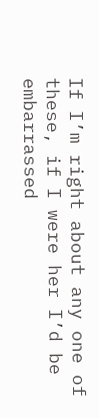If I’m right about any one of these, if I were her I’d be embarrassed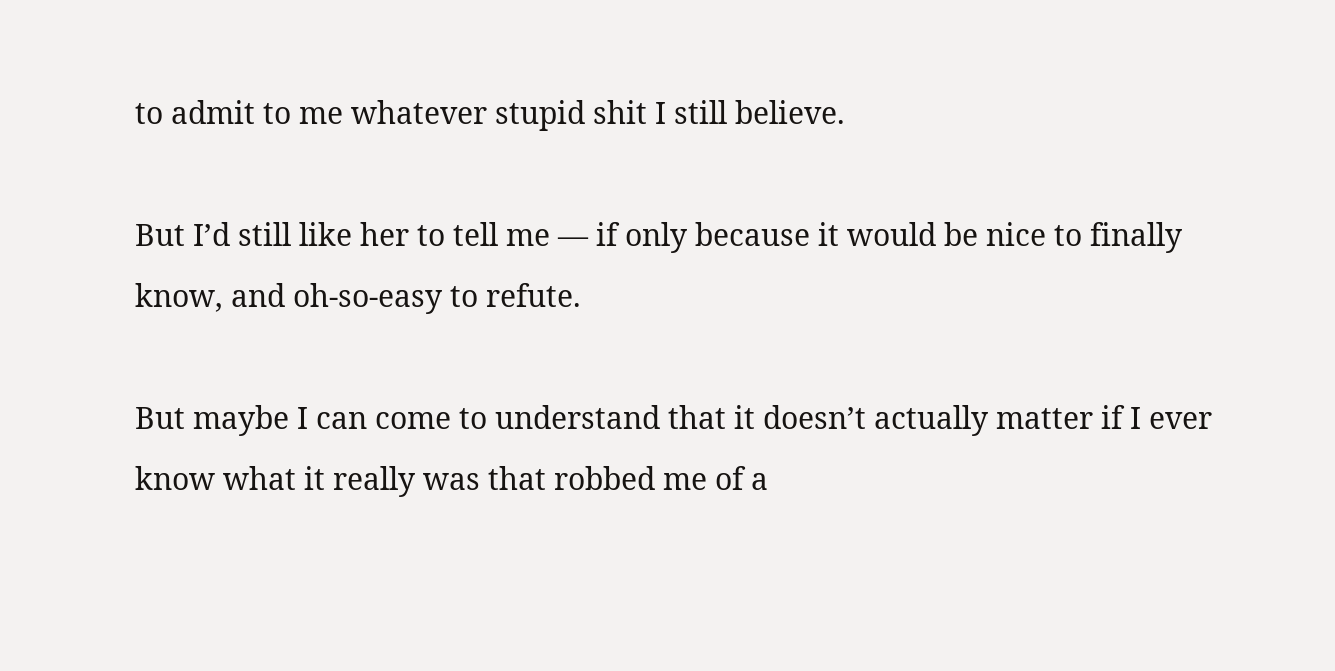to admit to me whatever stupid shit I still believe.

But I’d still like her to tell me — if only because it would be nice to finally know, and oh-so-easy to refute.

But maybe I can come to understand that it doesn’t actually matter if I ever know what it really was that robbed me of a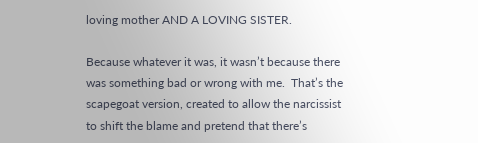loving mother AND A LOVING SISTER.

Because whatever it was, it wasn’t because there was something bad or wrong with me.  That’s the scapegoat version, created to allow the narcissist to shift the blame and pretend that there’s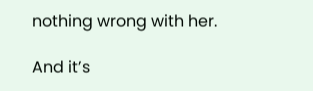nothing wrong with her.

And it’s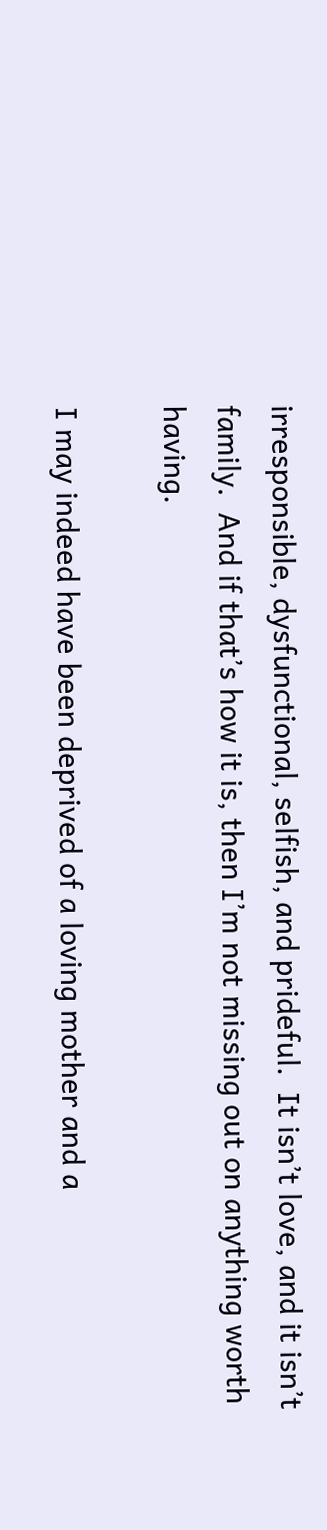irresponsible, dysfunctional, selfish, and prideful.  It isn’t love, and it isn’t family.  And if that’s how it is, then I’m not missing out on anything worth having.

I may indeed have been deprived of a loving mother and a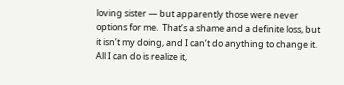loving sister — but apparently those were never options for me.  That’s a shame and a definite loss, but it isn’t my doing, and I can’t do anything to change it.  All I can do is realize it,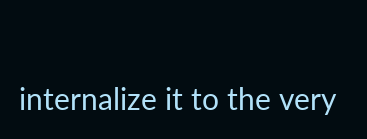internalize it to the very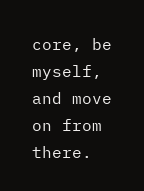core, be myself, and move on from there.